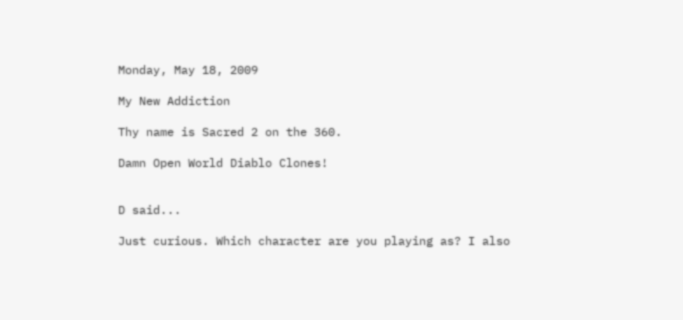Monday, May 18, 2009

My New Addiction

Thy name is Sacred 2 on the 360.

Damn Open World Diablo Clones!


D said...

Just curious. Which character are you playing as? I also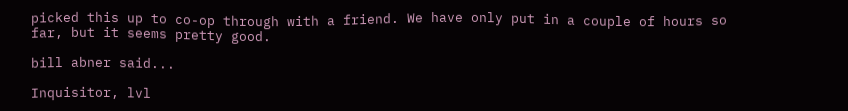picked this up to co-op through with a friend. We have only put in a couple of hours so far, but it seems pretty good.

bill abner said...

Inquisitor, lvl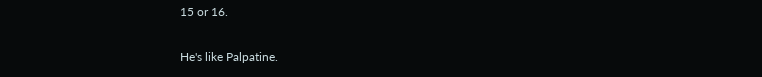15 or 16.

He's like Palpatine.